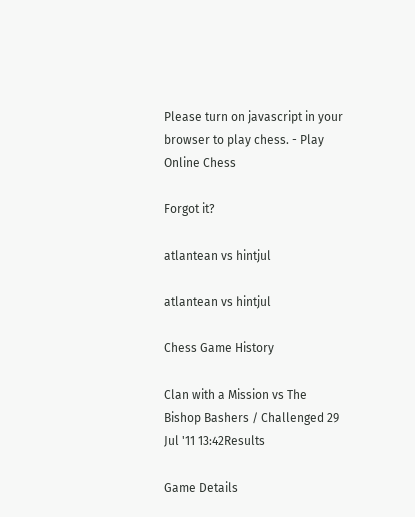Please turn on javascript in your browser to play chess. - Play Online Chess

Forgot it?

atlantean vs hintjul

atlantean vs hintjul

Chess Game History

Clan with a Mission vs The Bishop Bashers / Challenged 29 Jul '11 13:42Results

Game Details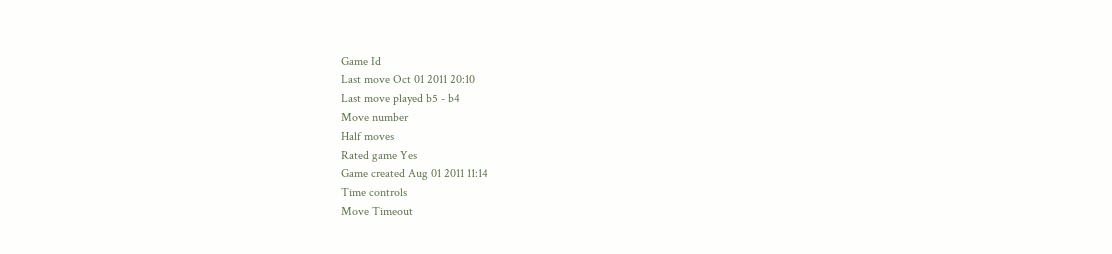Game Id
Last move Oct 01 2011 20:10
Last move played b5 - b4
Move number
Half moves
Rated game Yes
Game created Aug 01 2011 11:14
Time controls
Move Timeout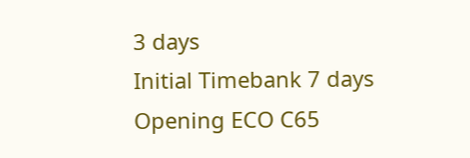3 days
Initial Timebank 7 days
Opening ECO C65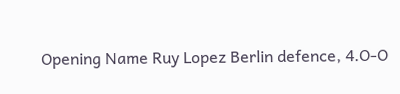Opening Name Ruy Lopez Berlin defence, 4.O-O